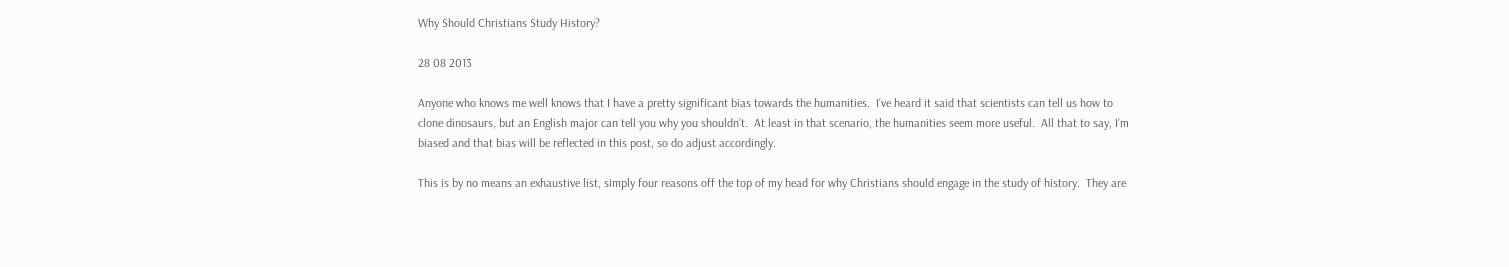Why Should Christians Study History?

28 08 2013

Anyone who knows me well knows that I have a pretty significant bias towards the humanities.  I’ve heard it said that scientists can tell us how to clone dinosaurs, but an English major can tell you why you shouldn’t.  At least in that scenario, the humanities seem more useful.  All that to say, I’m biased and that bias will be reflected in this post, so do adjust accordingly.

This is by no means an exhaustive list, simply four reasons off the top of my head for why Christians should engage in the study of history.  They are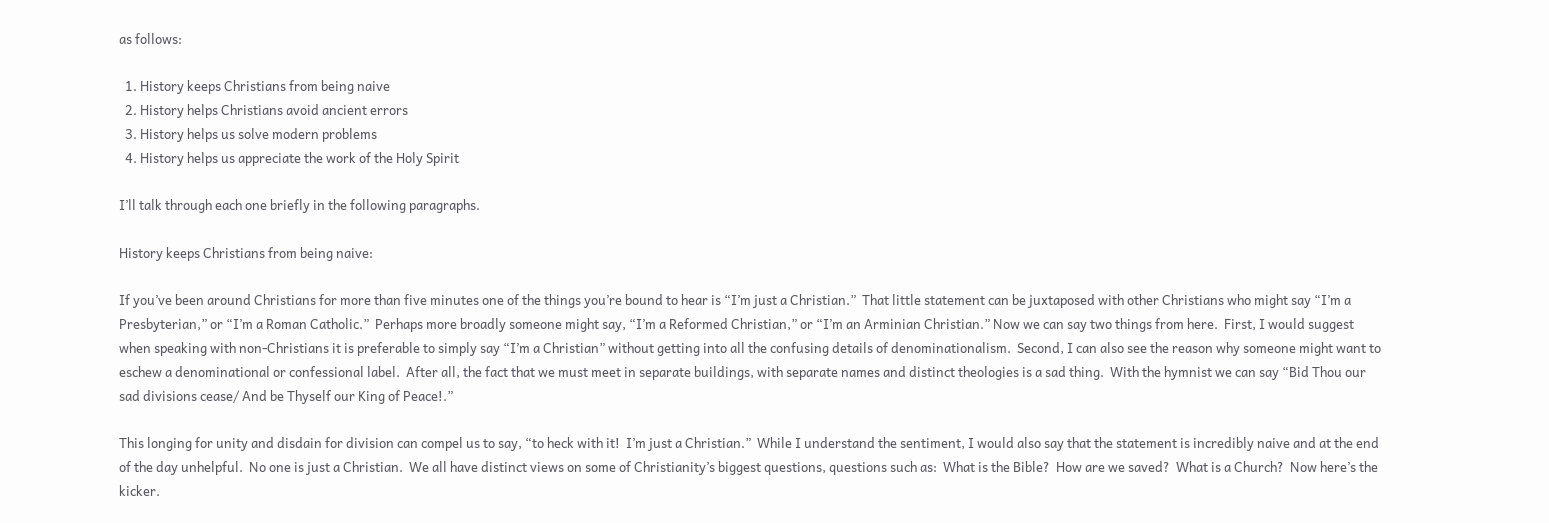as follows:

  1. History keeps Christians from being naive
  2. History helps Christians avoid ancient errors
  3. History helps us solve modern problems
  4. History helps us appreciate the work of the Holy Spirit

I’ll talk through each one briefly in the following paragraphs.

History keeps Christians from being naive:

If you’ve been around Christians for more than five minutes one of the things you’re bound to hear is “I’m just a Christian.”  That little statement can be juxtaposed with other Christians who might say “I’m a Presbyterian,” or “I’m a Roman Catholic.”  Perhaps more broadly someone might say, “I’m a Reformed Christian,” or “I’m an Arminian Christian.” Now we can say two things from here.  First, I would suggest when speaking with non-Christians it is preferable to simply say “I’m a Christian” without getting into all the confusing details of denominationalism.  Second, I can also see the reason why someone might want to eschew a denominational or confessional label.  After all, the fact that we must meet in separate buildings, with separate names and distinct theologies is a sad thing.  With the hymnist we can say “Bid Thou our sad divisions cease/ And be Thyself our King of Peace!.”

This longing for unity and disdain for division can compel us to say, “to heck with it!  I’m just a Christian.”  While I understand the sentiment, I would also say that the statement is incredibly naive and at the end of the day unhelpful.  No one is just a Christian.  We all have distinct views on some of Christianity’s biggest questions, questions such as:  What is the Bible?  How are we saved?  What is a Church?  Now here’s the kicker.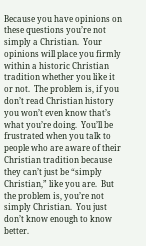Because you have opinions on these questions you’re not simply a Christian.  Your opinions will place you firmly within a historic Christian tradition whether you like it or not.  The problem is, if you don’t read Christian history you won’t even know that’s what you’re doing.  You’ll be frustrated when you talk to people who are aware of their Christian tradition because they can’t just be “simply Christian,” like you are.  But the problem is, you’re not simply Christian.  You just don’t know enough to know better.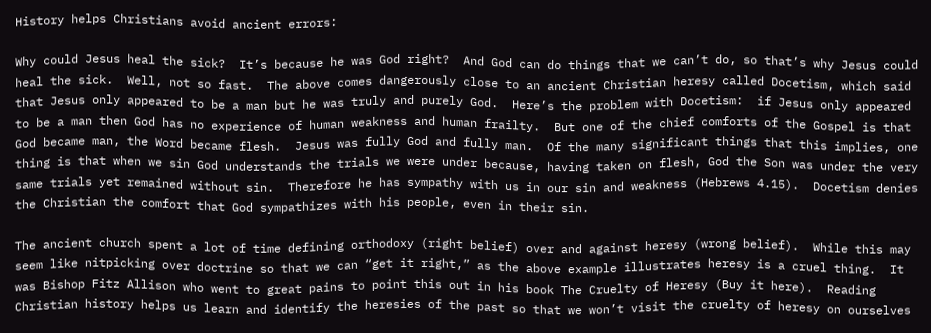History helps Christians avoid ancient errors:

Why could Jesus heal the sick?  It’s because he was God right?  And God can do things that we can’t do, so that’s why Jesus could heal the sick.  Well, not so fast.  The above comes dangerously close to an ancient Christian heresy called Docetism, which said that Jesus only appeared to be a man but he was truly and purely God.  Here’s the problem with Docetism:  if Jesus only appeared to be a man then God has no experience of human weakness and human frailty.  But one of the chief comforts of the Gospel is that God became man, the Word became flesh.  Jesus was fully God and fully man.  Of the many significant things that this implies, one thing is that when we sin God understands the trials we were under because, having taken on flesh, God the Son was under the very same trials yet remained without sin.  Therefore he has sympathy with us in our sin and weakness (Hebrews 4.15).  Docetism denies the Christian the comfort that God sympathizes with his people, even in their sin.

The ancient church spent a lot of time defining orthodoxy (right belief) over and against heresy (wrong belief).  While this may seem like nitpicking over doctrine so that we can “get it right,” as the above example illustrates heresy is a cruel thing.  It was Bishop Fitz Allison who went to great pains to point this out in his book The Cruelty of Heresy (Buy it here).  Reading Christian history helps us learn and identify the heresies of the past so that we won’t visit the cruelty of heresy on ourselves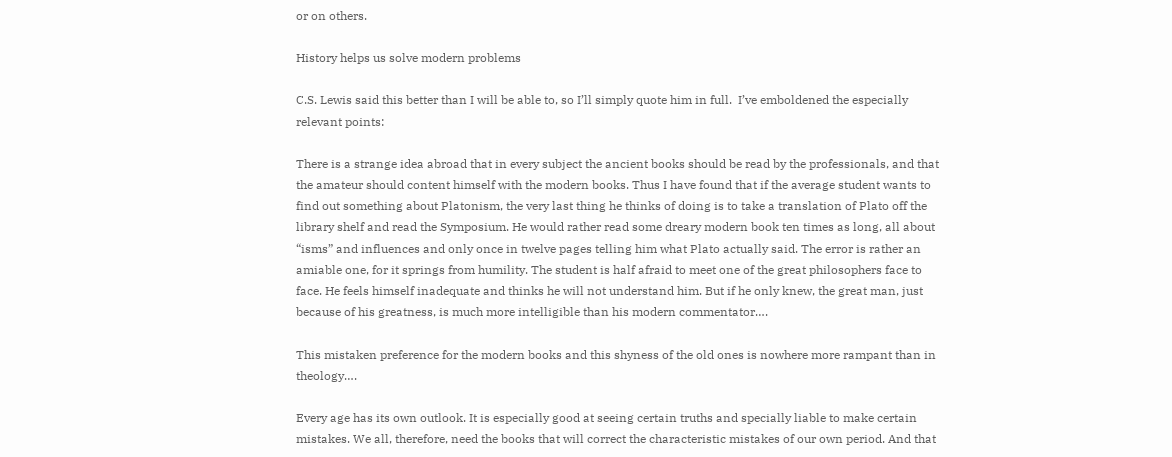or on others.

History helps us solve modern problems

C.S. Lewis said this better than I will be able to, so I’ll simply quote him in full.  I’ve emboldened the especially relevant points:

There is a strange idea abroad that in every subject the ancient books should be read by the professionals, and that the amateur should content himself with the modern books. Thus I have found that if the average student wants to find out something about Platonism, the very last thing he thinks of doing is to take a translation of Plato off the library shelf and read the Symposium. He would rather read some dreary modern book ten times as long, all about “isms” and influences and only once in twelve pages telling him what Plato actually said. The error is rather an amiable one, for it springs from humility. The student is half afraid to meet one of the great philosophers face to face. He feels himself inadequate and thinks he will not understand him. But if he only knew, the great man, just because of his greatness, is much more intelligible than his modern commentator….

This mistaken preference for the modern books and this shyness of the old ones is nowhere more rampant than in theology….

Every age has its own outlook. It is especially good at seeing certain truths and specially liable to make certain mistakes. We all, therefore, need the books that will correct the characteristic mistakes of our own period. And that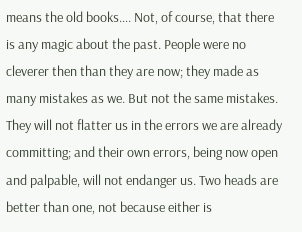means the old books…. Not, of course, that there is any magic about the past. People were no cleverer then than they are now; they made as many mistakes as we. But not the same mistakes. They will not flatter us in the errors we are already committing; and their own errors, being now open and palpable, will not endanger us. Two heads are better than one, not because either is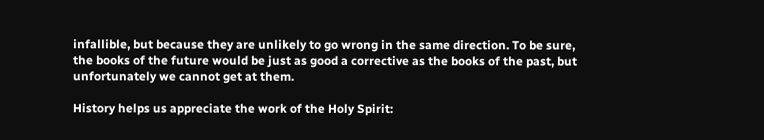infallible, but because they are unlikely to go wrong in the same direction. To be sure, the books of the future would be just as good a corrective as the books of the past, but unfortunately we cannot get at them.

History helps us appreciate the work of the Holy Spirit: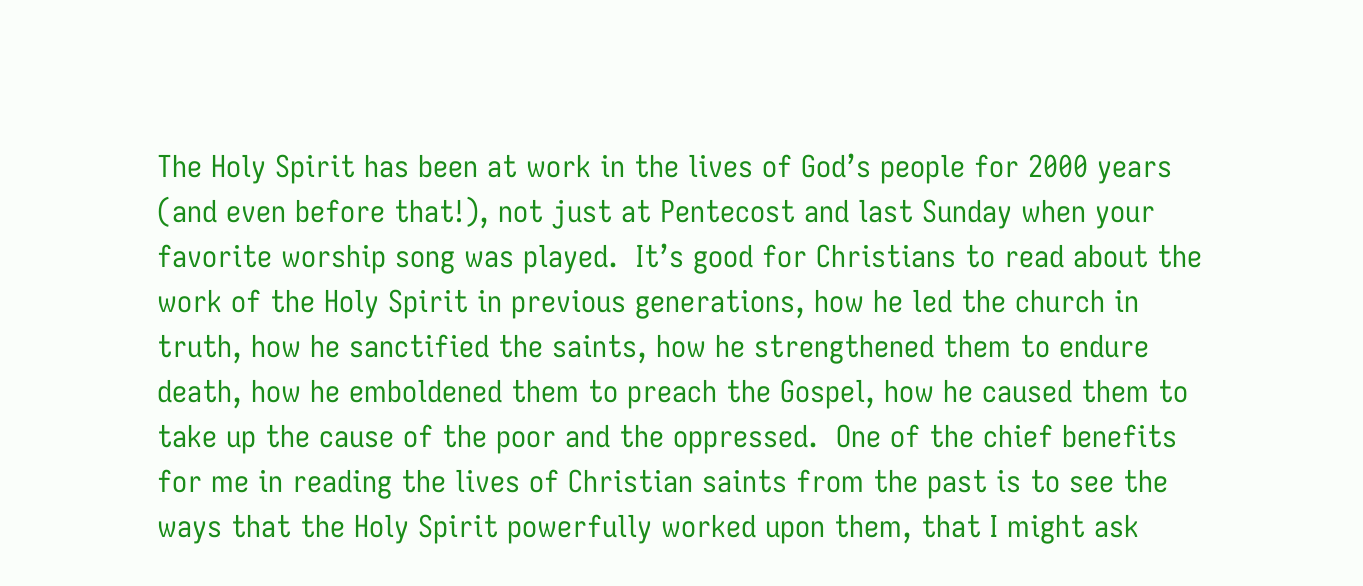The Holy Spirit has been at work in the lives of God’s people for 2000 years (and even before that!), not just at Pentecost and last Sunday when your favorite worship song was played.  It’s good for Christians to read about the work of the Holy Spirit in previous generations, how he led the church in truth, how he sanctified the saints, how he strengthened them to endure death, how he emboldened them to preach the Gospel, how he caused them to take up the cause of the poor and the oppressed.  One of the chief benefits for me in reading the lives of Christian saints from the past is to see the ways that the Holy Spirit powerfully worked upon them, that I might ask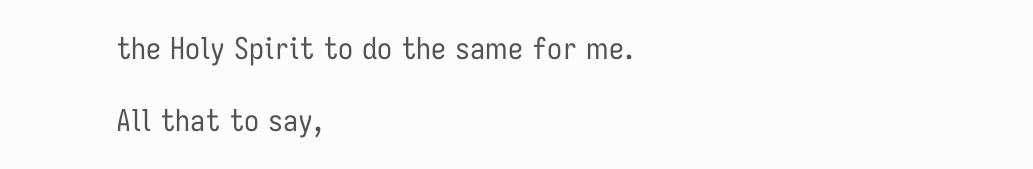the Holy Spirit to do the same for me.

All that to say,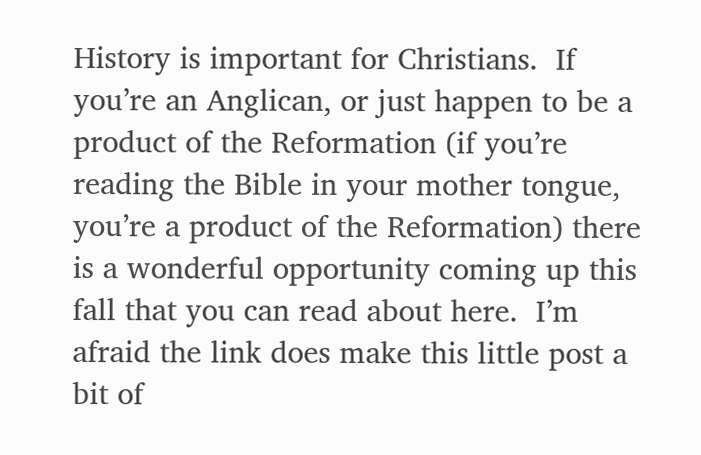History is important for Christians.  If you’re an Anglican, or just happen to be a product of the Reformation (if you’re reading the Bible in your mother tongue, you’re a product of the Reformation) there is a wonderful opportunity coming up this fall that you can read about here.  I’m afraid the link does make this little post a bit of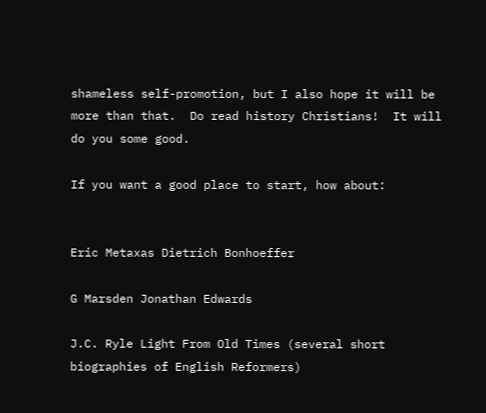shameless self-promotion, but I also hope it will be more than that.  Do read history Christians!  It will do you some good.

If you want a good place to start, how about:


Eric Metaxas Dietrich Bonhoeffer

G Marsden Jonathan Edwards

J.C. Ryle Light From Old Times (several short biographies of English Reformers)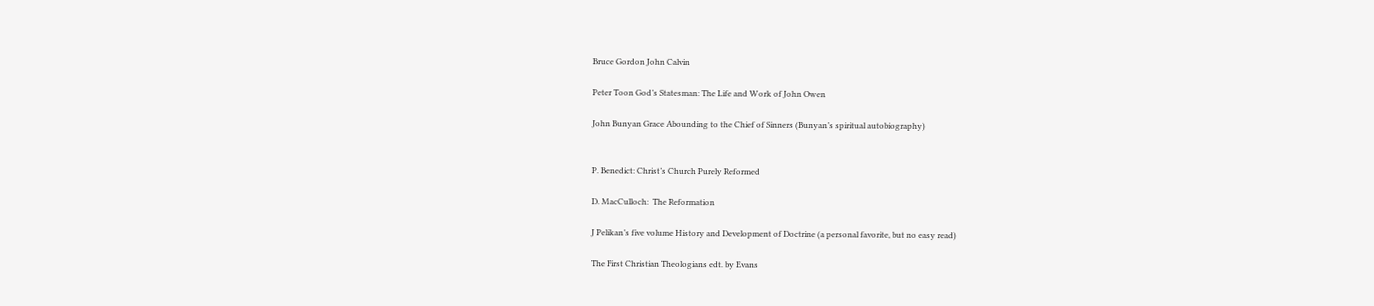Bruce Gordon John Calvin

Peter Toon God’s Statesman: The Life and Work of John Owen

John Bunyan Grace Abounding to the Chief of Sinners (Bunyan’s spiritual autobiography)


P. Benedict: Christ’s Church Purely Reformed

D. MacCulloch:  The Reformation

J Pelikan’s five volume History and Development of Doctrine (a personal favorite, but no easy read)

The First Christian Theologians edt. by Evans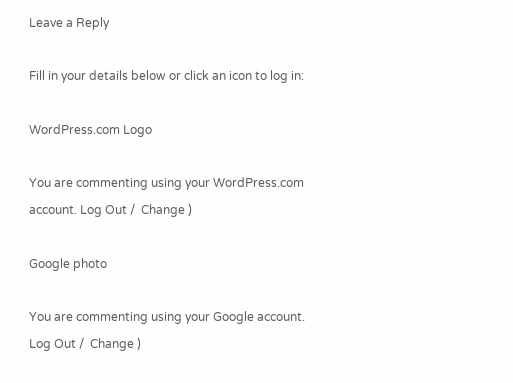Leave a Reply

Fill in your details below or click an icon to log in:

WordPress.com Logo

You are commenting using your WordPress.com account. Log Out /  Change )

Google photo

You are commenting using your Google account. Log Out /  Change )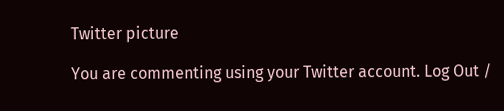Twitter picture

You are commenting using your Twitter account. Log Out /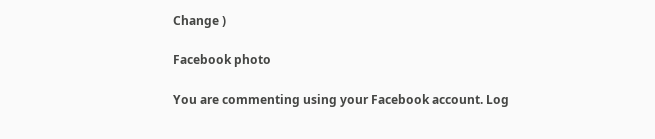Change )

Facebook photo

You are commenting using your Facebook account. Log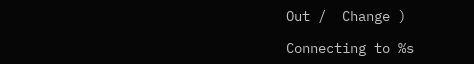Out /  Change )

Connecting to %s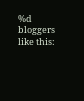%d bloggers like this: